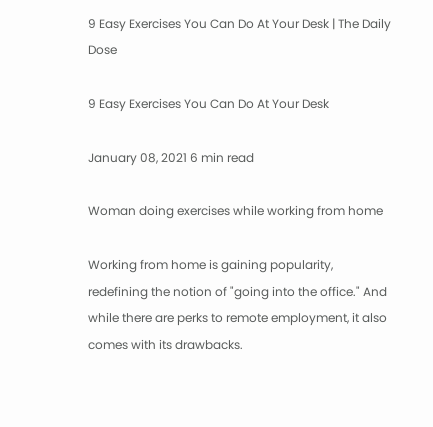9 Easy Exercises You Can Do At Your Desk | The Daily Dose

9 Easy Exercises You Can Do At Your Desk

January 08, 2021 6 min read

Woman doing exercises while working from home

Working from home is gaining popularity, redefining the notion of "going into the office." And while there are perks to remote employment, it also comes with its drawbacks.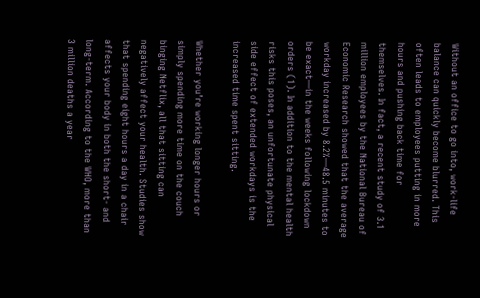Without an office to go into, work-life balance can quickly become blurred. This often leads to employees putting in more hours and pushing back time for themselves. In fact, a recent study of 3.1 million employees by the National Bureau of Economic Research showed that the average workday increased by 8.2%—48.5 minutes to be exact—in the weeks following lockdown orders (1). In addition to the mental health risks this poses, an unfortunate physical side effect of extended workdays is the increased time spent sitting.

Whether you’re working longer hours or simply spending more time on the couch binging Netflix, all that sitting can negatively affect your health. Studies show that spending eight hours a day in a chair affects your body in both the short- and long-term. According to the WHO, more than 3 million deaths a year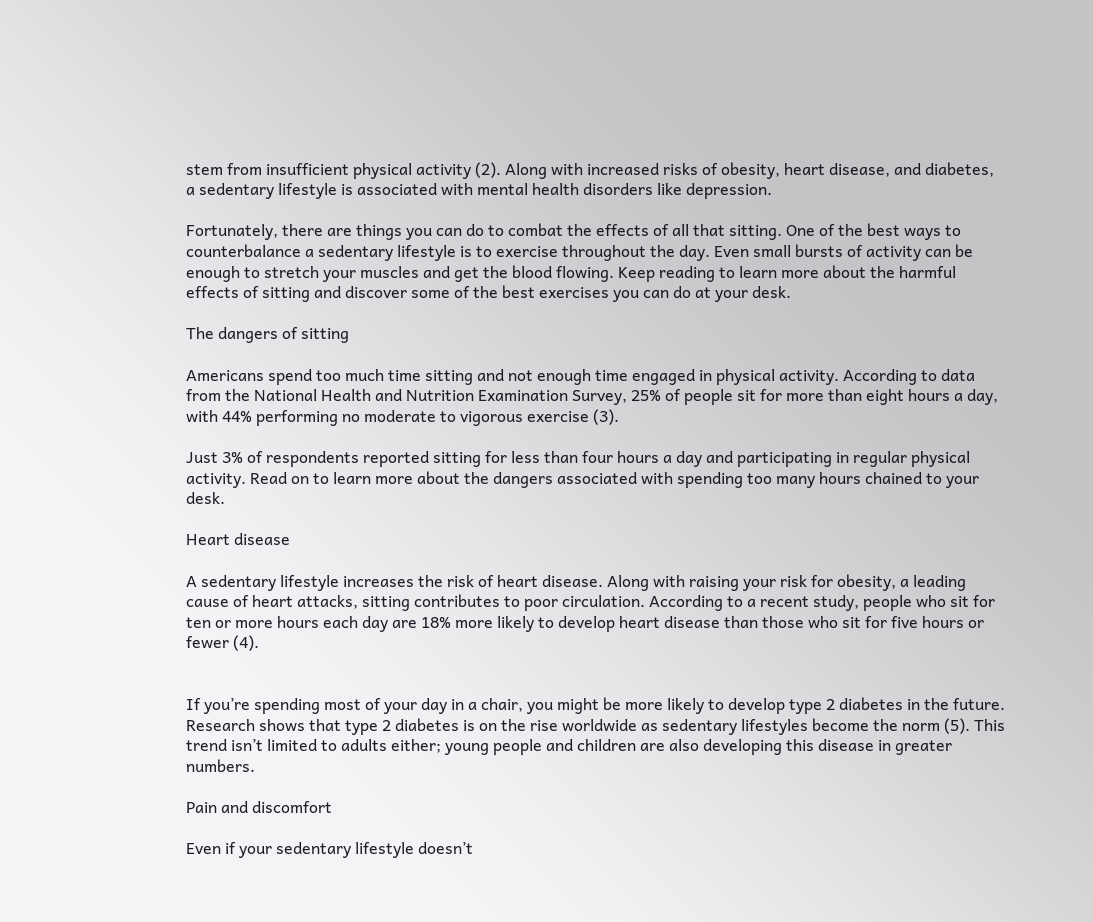stem from insufficient physical activity (2). Along with increased risks of obesity, heart disease, and diabetes, a sedentary lifestyle is associated with mental health disorders like depression.

Fortunately, there are things you can do to combat the effects of all that sitting. One of the best ways to counterbalance a sedentary lifestyle is to exercise throughout the day. Even small bursts of activity can be enough to stretch your muscles and get the blood flowing. Keep reading to learn more about the harmful effects of sitting and discover some of the best exercises you can do at your desk.

The dangers of sitting

Americans spend too much time sitting and not enough time engaged in physical activity. According to data from the National Health and Nutrition Examination Survey, 25% of people sit for more than eight hours a day, with 44% performing no moderate to vigorous exercise (3).

Just 3% of respondents reported sitting for less than four hours a day and participating in regular physical activity. Read on to learn more about the dangers associated with spending too many hours chained to your desk.

Heart disease

A sedentary lifestyle increases the risk of heart disease. Along with raising your risk for obesity, a leading cause of heart attacks, sitting contributes to poor circulation. According to a recent study, people who sit for ten or more hours each day are 18% more likely to develop heart disease than those who sit for five hours or fewer (4).


If you’re spending most of your day in a chair, you might be more likely to develop type 2 diabetes in the future. Research shows that type 2 diabetes is on the rise worldwide as sedentary lifestyles become the norm (5). This trend isn’t limited to adults either; young people and children are also developing this disease in greater numbers.

Pain and discomfort

Even if your sedentary lifestyle doesn’t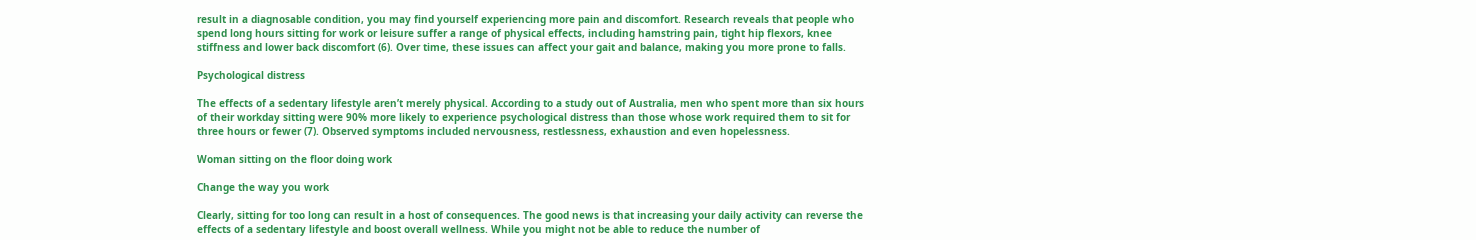result in a diagnosable condition, you may find yourself experiencing more pain and discomfort. Research reveals that people who spend long hours sitting for work or leisure suffer a range of physical effects, including hamstring pain, tight hip flexors, knee stiffness and lower back discomfort (6). Over time, these issues can affect your gait and balance, making you more prone to falls.

Psychological distress

The effects of a sedentary lifestyle aren’t merely physical. According to a study out of Australia, men who spent more than six hours of their workday sitting were 90% more likely to experience psychological distress than those whose work required them to sit for three hours or fewer (7). Observed symptoms included nervousness, restlessness, exhaustion and even hopelessness.

Woman sitting on the floor doing work

Change the way you work

Clearly, sitting for too long can result in a host of consequences. The good news is that increasing your daily activity can reverse the effects of a sedentary lifestyle and boost overall wellness. While you might not be able to reduce the number of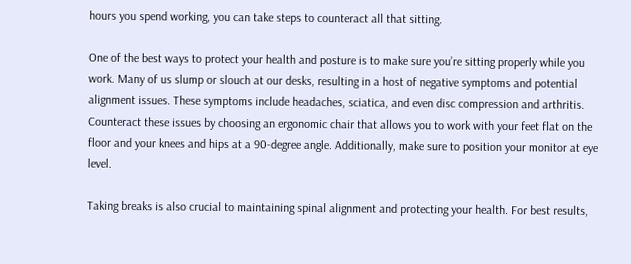hours you spend working, you can take steps to counteract all that sitting.

One of the best ways to protect your health and posture is to make sure you’re sitting properly while you work. Many of us slump or slouch at our desks, resulting in a host of negative symptoms and potential alignment issues. These symptoms include headaches, sciatica, and even disc compression and arthritis. Counteract these issues by choosing an ergonomic chair that allows you to work with your feet flat on the floor and your knees and hips at a 90-degree angle. Additionally, make sure to position your monitor at eye level.

Taking breaks is also crucial to maintaining spinal alignment and protecting your health. For best results,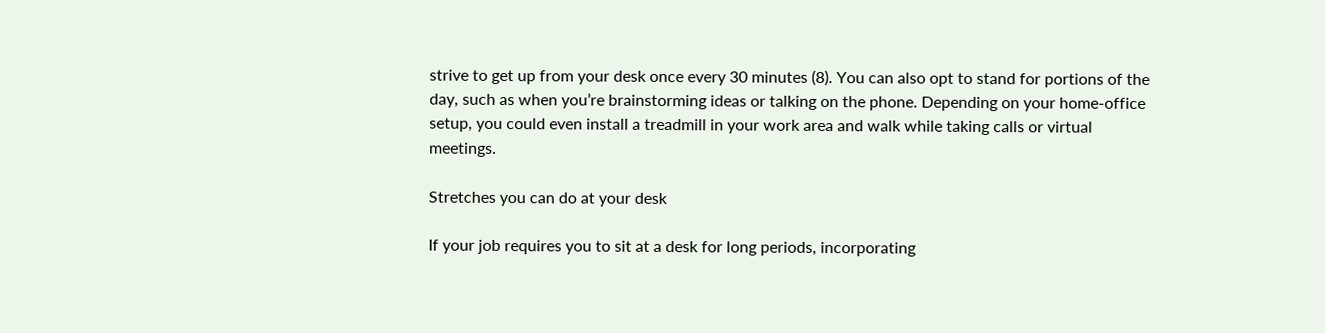strive to get up from your desk once every 30 minutes (8). You can also opt to stand for portions of the day, such as when you’re brainstorming ideas or talking on the phone. Depending on your home-office setup, you could even install a treadmill in your work area and walk while taking calls or virtual meetings.

Stretches you can do at your desk

If your job requires you to sit at a desk for long periods, incorporating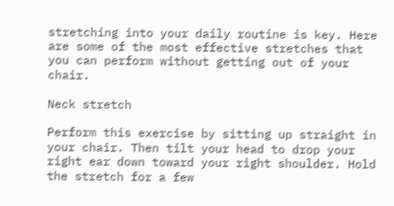stretching into your daily routine is key. Here are some of the most effective stretches that you can perform without getting out of your chair.

Neck stretch

Perform this exercise by sitting up straight in your chair. Then tilt your head to drop your right ear down toward your right shoulder. Hold the stretch for a few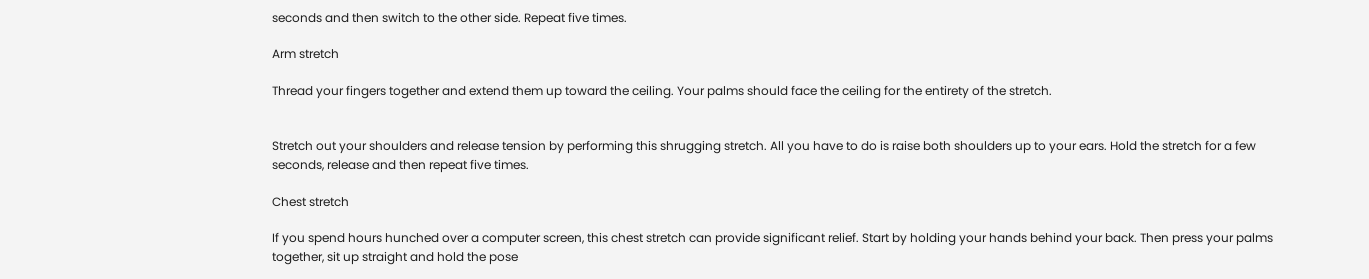seconds and then switch to the other side. Repeat five times.

Arm stretch

Thread your fingers together and extend them up toward the ceiling. Your palms should face the ceiling for the entirety of the stretch.


Stretch out your shoulders and release tension by performing this shrugging stretch. All you have to do is raise both shoulders up to your ears. Hold the stretch for a few seconds, release and then repeat five times.

Chest stretch

If you spend hours hunched over a computer screen, this chest stretch can provide significant relief. Start by holding your hands behind your back. Then press your palms together, sit up straight and hold the pose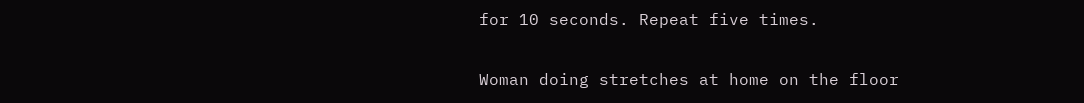for 10 seconds. Repeat five times.

Woman doing stretches at home on the floor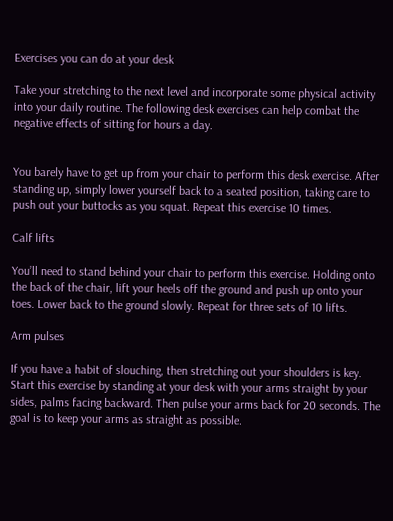Exercises you can do at your desk

Take your stretching to the next level and incorporate some physical activity into your daily routine. The following desk exercises can help combat the negative effects of sitting for hours a day.


You barely have to get up from your chair to perform this desk exercise. After standing up, simply lower yourself back to a seated position, taking care to push out your buttocks as you squat. Repeat this exercise 10 times.

Calf lifts

You’ll need to stand behind your chair to perform this exercise. Holding onto the back of the chair, lift your heels off the ground and push up onto your toes. Lower back to the ground slowly. Repeat for three sets of 10 lifts.

Arm pulses

If you have a habit of slouching, then stretching out your shoulders is key. Start this exercise by standing at your desk with your arms straight by your sides, palms facing backward. Then pulse your arms back for 20 seconds. The goal is to keep your arms as straight as possible.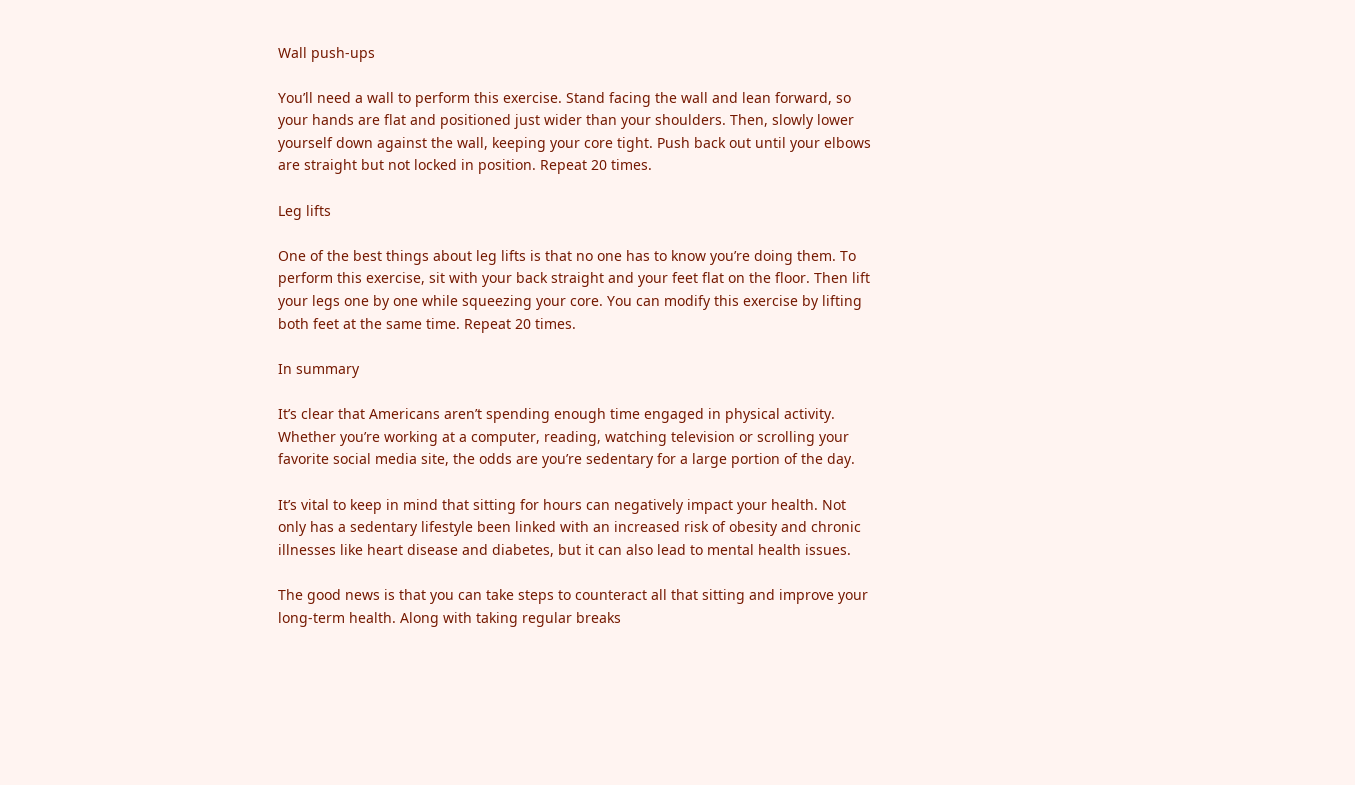Wall push-ups

You’ll need a wall to perform this exercise. Stand facing the wall and lean forward, so your hands are flat and positioned just wider than your shoulders. Then, slowly lower yourself down against the wall, keeping your core tight. Push back out until your elbows are straight but not locked in position. Repeat 20 times.

Leg lifts

One of the best things about leg lifts is that no one has to know you’re doing them. To perform this exercise, sit with your back straight and your feet flat on the floor. Then lift your legs one by one while squeezing your core. You can modify this exercise by lifting both feet at the same time. Repeat 20 times.

In summary

It’s clear that Americans aren’t spending enough time engaged in physical activity. Whether you’re working at a computer, reading, watching television or scrolling your favorite social media site, the odds are you’re sedentary for a large portion of the day.

It’s vital to keep in mind that sitting for hours can negatively impact your health. Not only has a sedentary lifestyle been linked with an increased risk of obesity and chronic illnesses like heart disease and diabetes, but it can also lead to mental health issues.

The good news is that you can take steps to counteract all that sitting and improve your long-term health. Along with taking regular breaks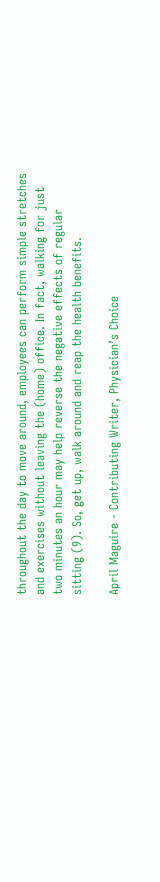throughout the day to move around, employees can perform simple stretches and exercises without leaving the (home) office. In fact, walking for just two minutes an hour may help reverse the negative effects of regular sitting (9). So, get up, walk around and reap the health benefits.

April Maguire - Contributing Writer, Physician’s Choice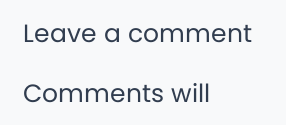Leave a comment

Comments will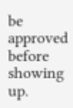be approved before showing up.